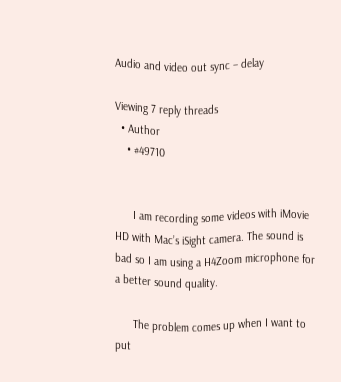Audio and video out sync – delay

Viewing 7 reply threads
  • Author
    • #49710


      I am recording some videos with iMovie HD with Mac’s iSight camera. The sound is bad so I am using a H4Zoom microphone for a better sound quality.

      The problem comes up when I want to put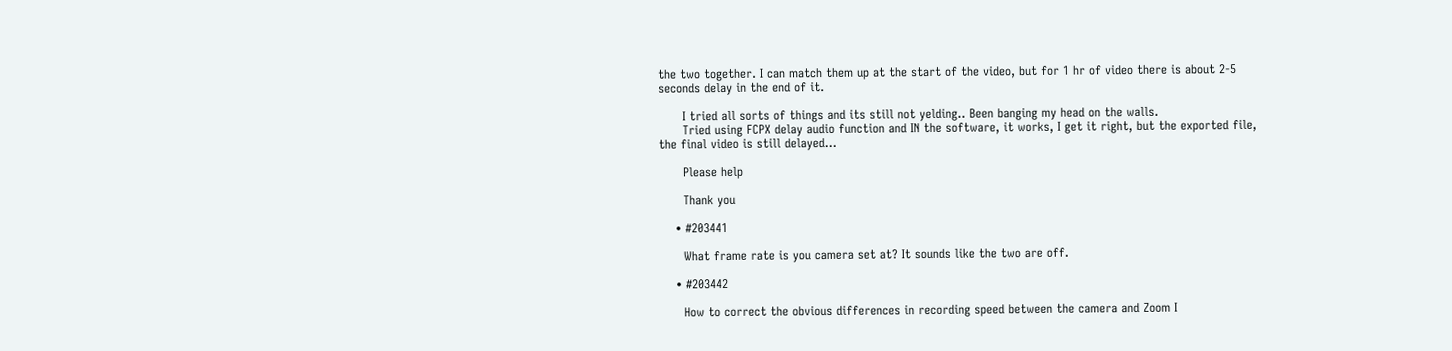the two together. I can match them up at the start of the video, but for 1 hr of video there is about 2-5 seconds delay in the end of it.

      I tried all sorts of things and its still not yelding.. Been banging my head on the walls.
      Tried using FCPX delay audio function and IN the software, it works, I get it right, but the exported file, the final video is still delayed…

      Please help

      Thank you

    • #203441

      What frame rate is you camera set at? It sounds like the two are off.

    • #203442

      How to correct the obvious differences in recording speed between the camera and Zoom I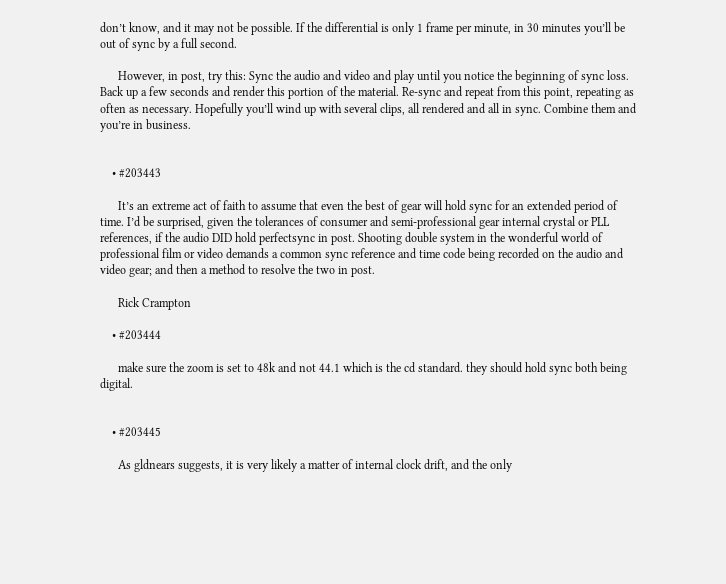don’t know, and it may not be possible. If the differential is only 1 frame per minute, in 30 minutes you’ll be out of sync by a full second.

      However, in post, try this: Sync the audio and video and play until you notice the beginning of sync loss. Back up a few seconds and render this portion of the material. Re-sync and repeat from this point, repeating as often as necessary. Hopefully you’ll wind up with several clips, all rendered and all in sync. Combine them and you’re in business.


    • #203443

      It’s an extreme act of faith to assume that even the best of gear will hold sync for an extended period of time. I’d be surprised, given the tolerances of consumer and semi-professional gear internal crystal or PLL references, if the audio DID hold perfectsync in post. Shooting double system in the wonderful world of professional film or video demands a common sync reference and time code being recorded on the audio and video gear; and then a method to resolve the two in post.

      Rick Crampton

    • #203444

      make sure the zoom is set to 48k and not 44.1 which is the cd standard. they should hold sync both being digital.


    • #203445

      As gldnears suggests, it is very likely a matter of internal clock drift, and the only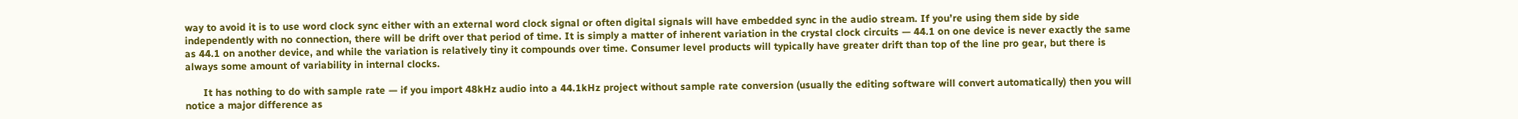way to avoid it is to use word clock sync either with an external word clock signal or often digital signals will have embedded sync in the audio stream. If you’re using them side by side independently with no connection, there will be drift over that period of time. It is simply a matter of inherent variation in the crystal clock circuits — 44.1 on one device is never exactly the same as 44.1 on another device, and while the variation is relatively tiny it compounds over time. Consumer level products will typically have greater drift than top of the line pro gear, but there is always some amount of variability in internal clocks.

      It has nothing to do with sample rate — if you import 48kHz audio into a 44.1kHz project without sample rate conversion (usually the editing software will convert automatically) then you will notice a major difference as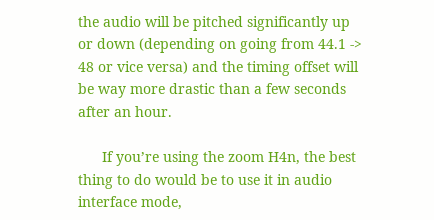the audio will be pitched significantly up or down (depending on going from 44.1 -> 48 or vice versa) and the timing offset will be way more drastic than a few seconds after an hour.

      If you’re using the zoom H4n, the best thing to do would be to use it in audio interface mode,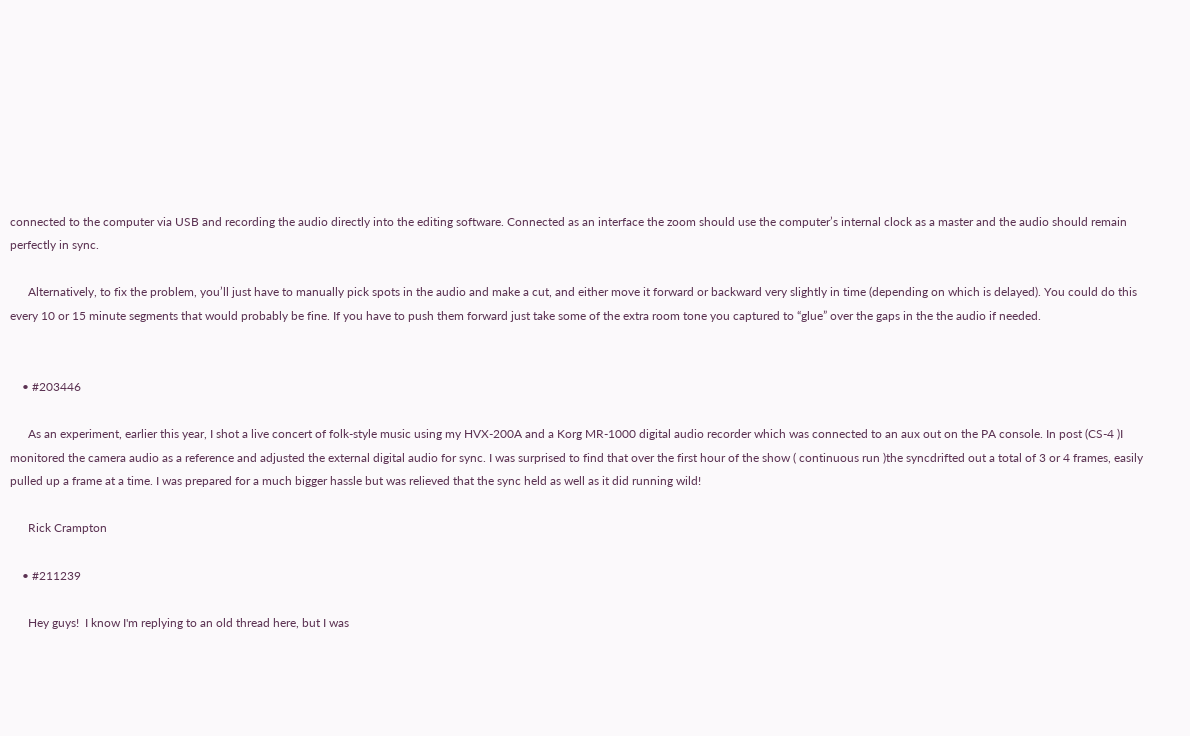connected to the computer via USB and recording the audio directly into the editing software. Connected as an interface the zoom should use the computer’s internal clock as a master and the audio should remain perfectly in sync.

      Alternatively, to fix the problem, you’ll just have to manually pick spots in the audio and make a cut, and either move it forward or backward very slightly in time (depending on which is delayed). You could do this every 10 or 15 minute segments that would probably be fine. If you have to push them forward just take some of the extra room tone you captured to “glue” over the gaps in the the audio if needed.


    • #203446

      As an experiment, earlier this year, I shot a live concert of folk-style music using my HVX-200A and a Korg MR-1000 digital audio recorder which was connected to an aux out on the PA console. In post (CS-4 )I monitored the camera audio as a reference and adjusted the external digital audio for sync. I was surprised to find that over the first hour of the show ( continuous run )the syncdrifted out a total of 3 or 4 frames, easily pulled up a frame at a time. I was prepared for a much bigger hassle but was relieved that the sync held as well as it did running wild!

      Rick Crampton

    • #211239

      Hey guys!  I know I'm replying to an old thread here, but I was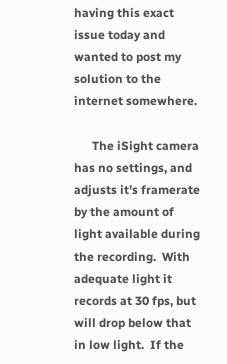having this exact issue today and wanted to post my solution to the internet somewhere.

      The iSight camera has no settings, and adjusts it's framerate by the amount of light available during the recording.  With adequate light it records at 30 fps, but will drop below that in low light.  If the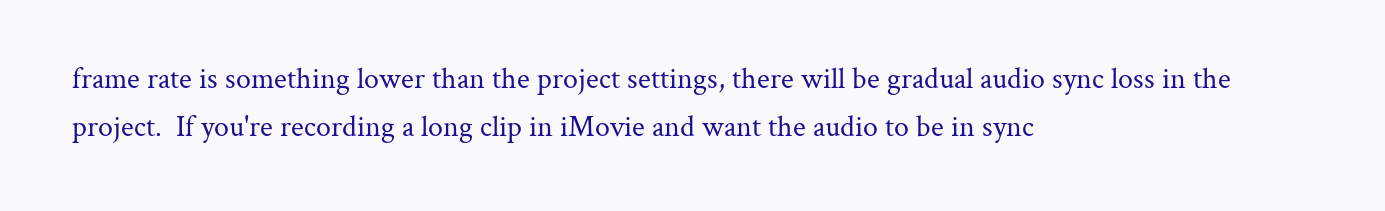frame rate is something lower than the project settings, there will be gradual audio sync loss in the project.  If you're recording a long clip in iMovie and want the audio to be in sync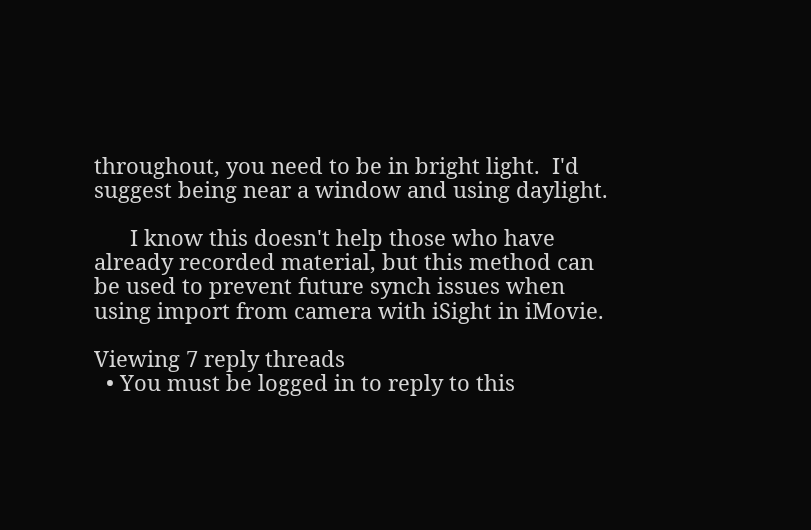throughout, you need to be in bright light.  I'd suggest being near a window and using daylight.

      I know this doesn't help those who have already recorded material, but this method can be used to prevent future synch issues when using import from camera with iSight in iMovie.

Viewing 7 reply threads
  • You must be logged in to reply to this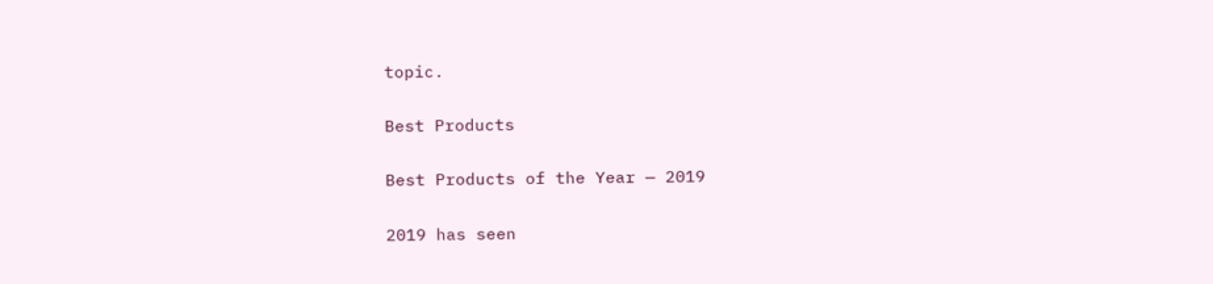topic.

Best Products

Best Products of the Year — 2019

2019 has seen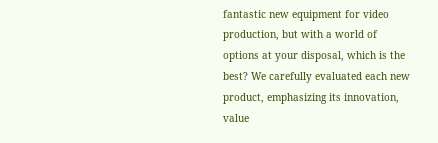fantastic new equipment for video production, but with a world of options at your disposal, which is the best? We carefully evaluated each new product, emphasizing its innovation, value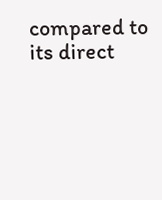compared to its direct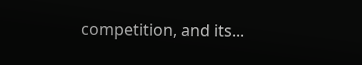competition, and its...